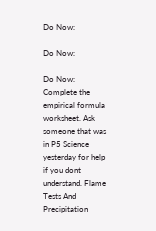Do Now:

Do Now:

Do Now: Complete the empirical formula worksheet. Ask someone that was in P5 Science yesterday for help if you dont understand. Flame Tests And Precipitation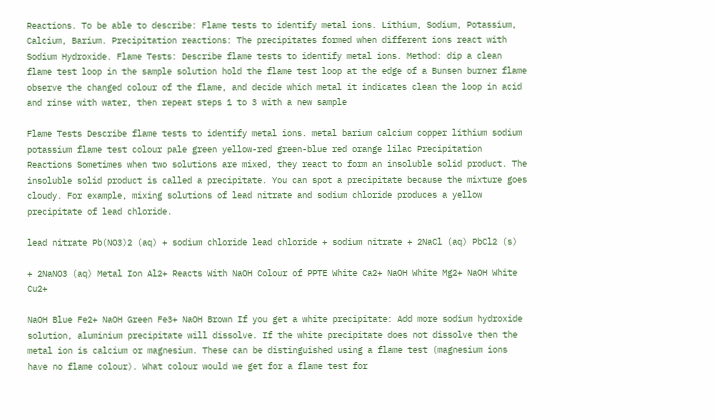Reactions. To be able to describe: Flame tests to identify metal ions. Lithium, Sodium, Potassium, Calcium, Barium. Precipitation reactions: The precipitates formed when different ions react with Sodium Hydroxide. Flame Tests: Describe flame tests to identify metal ions. Method: dip a clean flame test loop in the sample solution hold the flame test loop at the edge of a Bunsen burner flame observe the changed colour of the flame, and decide which metal it indicates clean the loop in acid and rinse with water, then repeat steps 1 to 3 with a new sample

Flame Tests Describe flame tests to identify metal ions. metal barium calcium copper lithium sodium potassium flame test colour pale green yellow-red green-blue red orange lilac Precipitation Reactions Sometimes when two solutions are mixed, they react to form an insoluble solid product. The insoluble solid product is called a precipitate. You can spot a precipitate because the mixture goes cloudy. For example, mixing solutions of lead nitrate and sodium chloride produces a yellow precipitate of lead chloride.

lead nitrate Pb(NO3)2 (aq) + sodium chloride lead chloride + sodium nitrate + 2NaCl (aq) PbCl2 (s)

+ 2NaNO3 (aq) Metal Ion Al2+ Reacts With NaOH Colour of PPTE White Ca2+ NaOH White Mg2+ NaOH White Cu2+

NaOH Blue Fe2+ NaOH Green Fe3+ NaOH Brown If you get a white precipitate: Add more sodium hydroxide solution, aluminium precipitate will dissolve. If the white precipitate does not dissolve then the metal ion is calcium or magnesium. These can be distinguished using a flame test (magnesium ions have no flame colour). What colour would we get for a flame test for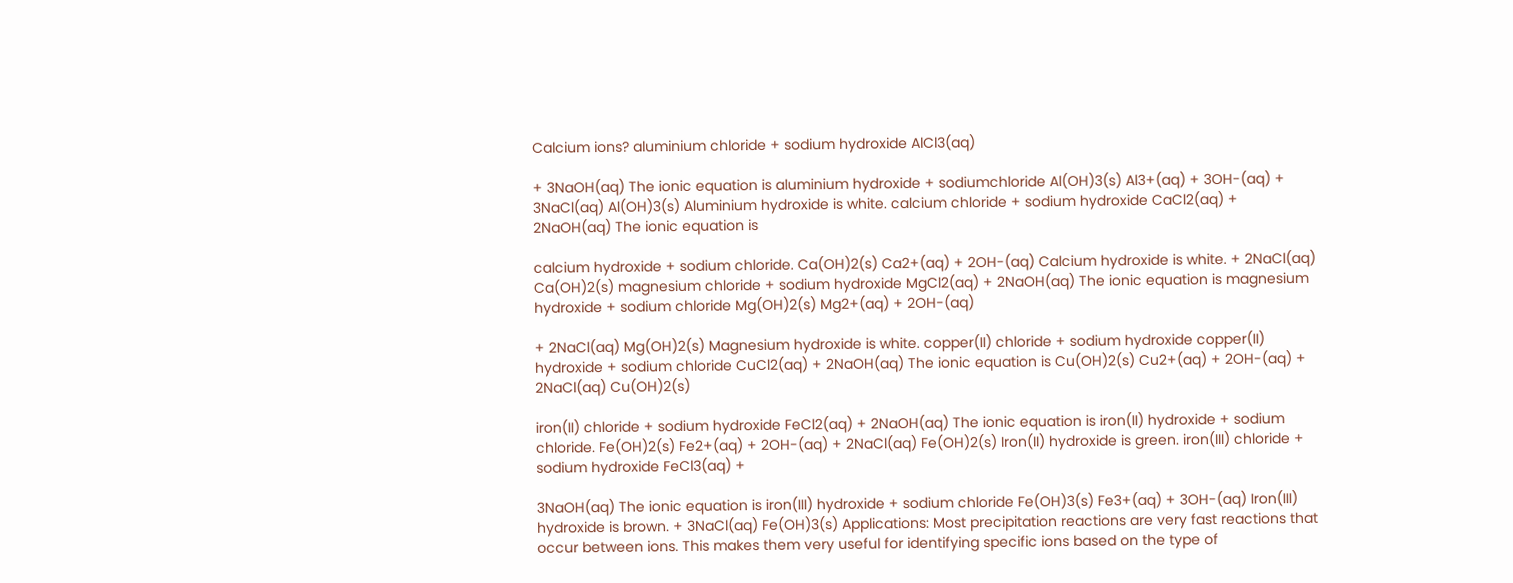Calcium ions? aluminium chloride + sodium hydroxide AlCl3(aq)

+ 3NaOH(aq) The ionic equation is aluminium hydroxide + sodiumchloride Al(OH)3(s) Al3+(aq) + 3OH-(aq) + 3NaCl(aq) Al(OH)3(s) Aluminium hydroxide is white. calcium chloride + sodium hydroxide CaCl2(aq) + 2NaOH(aq) The ionic equation is

calcium hydroxide + sodium chloride. Ca(OH)2(s) Ca2+(aq) + 2OH-(aq) Calcium hydroxide is white. + 2NaCl(aq) Ca(OH)2(s) magnesium chloride + sodium hydroxide MgCl2(aq) + 2NaOH(aq) The ionic equation is magnesium hydroxide + sodium chloride Mg(OH)2(s) Mg2+(aq) + 2OH-(aq)

+ 2NaCl(aq) Mg(OH)2(s) Magnesium hydroxide is white. copper(II) chloride + sodium hydroxide copper(II) hydroxide + sodium chloride CuCl2(aq) + 2NaOH(aq) The ionic equation is Cu(OH)2(s) Cu2+(aq) + 2OH-(aq) + 2NaCl(aq) Cu(OH)2(s)

iron(II) chloride + sodium hydroxide FeCl2(aq) + 2NaOH(aq) The ionic equation is iron(II) hydroxide + sodium chloride. Fe(OH)2(s) Fe2+(aq) + 2OH-(aq) + 2NaCl(aq) Fe(OH)2(s) Iron(II) hydroxide is green. iron(III) chloride + sodium hydroxide FeCl3(aq) +

3NaOH(aq) The ionic equation is iron(III) hydroxide + sodium chloride Fe(OH)3(s) Fe3+(aq) + 3OH-(aq) Iron(III) hydroxide is brown. + 3NaCl(aq) Fe(OH)3(s) Applications: Most precipitation reactions are very fast reactions that occur between ions. This makes them very useful for identifying specific ions based on the type of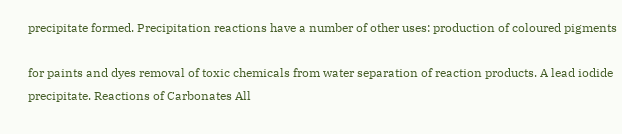precipitate formed. Precipitation reactions have a number of other uses: production of coloured pigments

for paints and dyes removal of toxic chemicals from water separation of reaction products. A lead iodide precipitate. Reactions of Carbonates All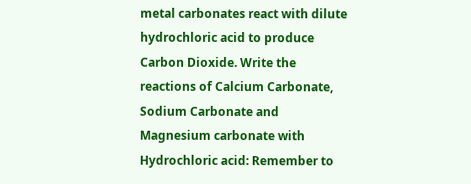metal carbonates react with dilute hydrochloric acid to produce Carbon Dioxide. Write the reactions of Calcium Carbonate, Sodium Carbonate and Magnesium carbonate with Hydrochloric acid: Remember to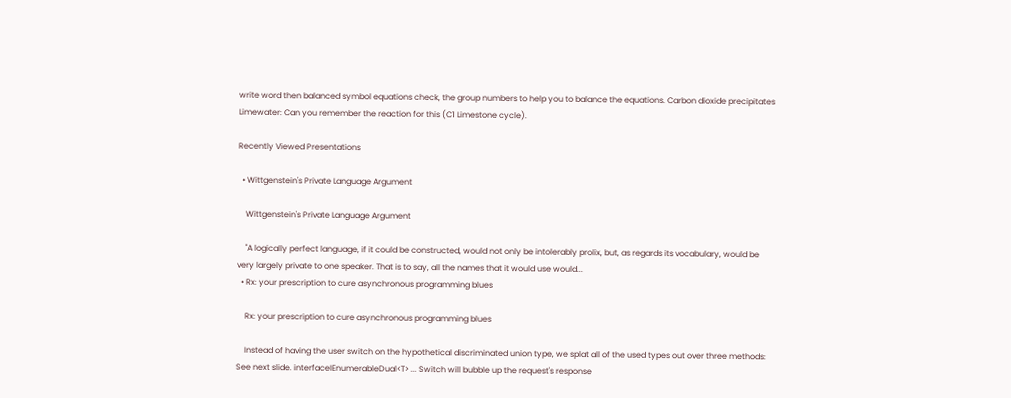write word then balanced symbol equations check, the group numbers to help you to balance the equations. Carbon dioxide precipitates Limewater: Can you remember the reaction for this (C1 Limestone cycle).

Recently Viewed Presentations

  • Wittgenstein's Private Language Argument

    Wittgenstein's Private Language Argument

    "A logically perfect language, if it could be constructed, would not only be intolerably prolix, but, as regards its vocabulary, would be very largely private to one speaker. That is to say, all the names that it would use would...
  • Rx: your prescription to cure asynchronous programming blues

    Rx: your prescription to cure asynchronous programming blues

    Instead of having the user switch on the hypothetical discriminated union type, we splat all of the used types out over three methods: See next slide. interfaceIEnumerableDual<T> ... Switch will bubble up the request's response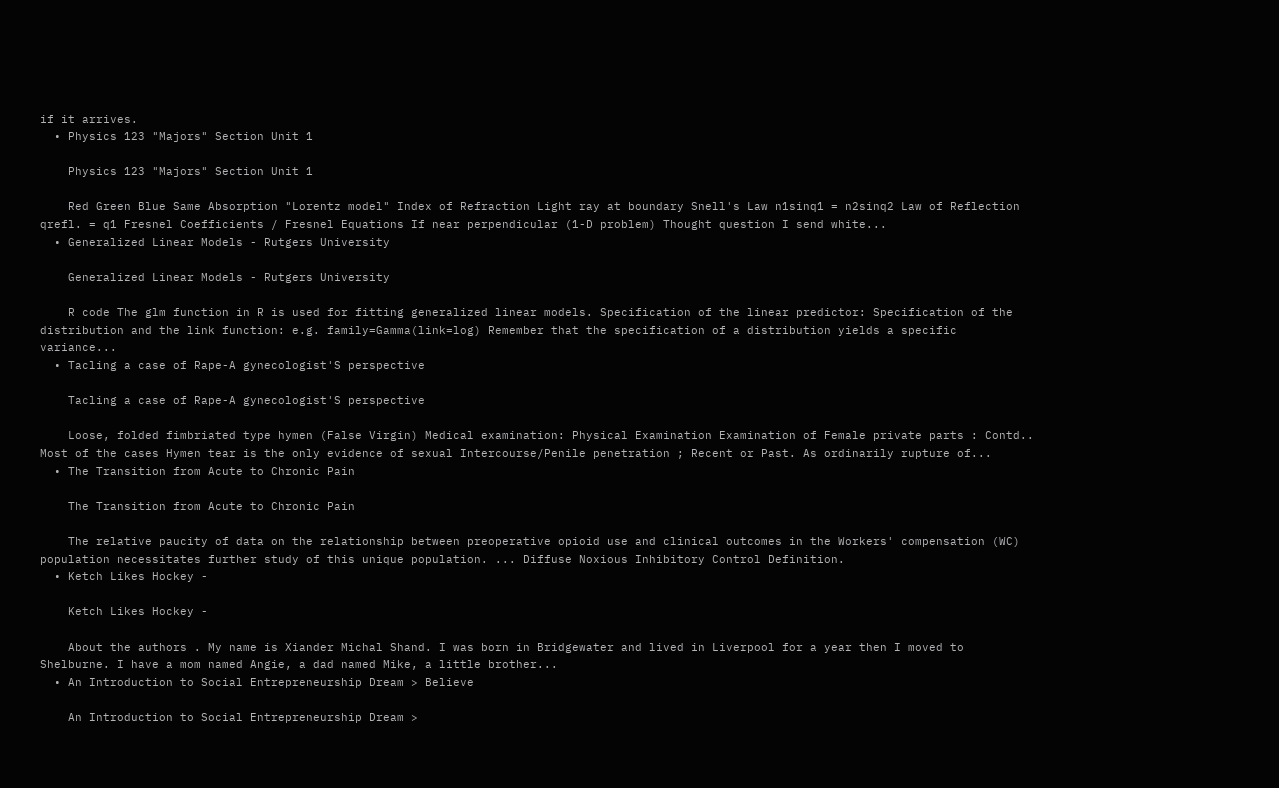if it arrives.
  • Physics 123 "Majors" Section Unit 1

    Physics 123 "Majors" Section Unit 1

    Red Green Blue Same Absorption "Lorentz model" Index of Refraction Light ray at boundary Snell's Law n1sinq1 = n2sinq2 Law of Reflection qrefl. = q1 Fresnel Coefficients / Fresnel Equations If near perpendicular (1-D problem) Thought question I send white...
  • Generalized Linear Models - Rutgers University

    Generalized Linear Models - Rutgers University

    R code The glm function in R is used for fitting generalized linear models. Specification of the linear predictor: Specification of the distribution and the link function: e.g. family=Gamma(link=log) Remember that the specification of a distribution yields a specific variance...
  • Tacling a case of Rape-A gynecologist'S perspective

    Tacling a case of Rape-A gynecologist'S perspective

    Loose, folded fimbriated type hymen (False Virgin) Medical examination: Physical Examination Examination of Female private parts : Contd.. Most of the cases Hymen tear is the only evidence of sexual Intercourse/Penile penetration ; Recent or Past. As ordinarily rupture of...
  • The Transition from Acute to Chronic Pain

    The Transition from Acute to Chronic Pain

    The relative paucity of data on the relationship between preoperative opioid use and clinical outcomes in the Workers' compensation (WC) population necessitates further study of this unique population. ... Diffuse Noxious Inhibitory Control Definition.
  • Ketch Likes Hockey -

    Ketch Likes Hockey -

    About the authors . My name is Xiander Michal Shand. I was born in Bridgewater and lived in Liverpool for a year then I moved to Shelburne. I have a mom named Angie, a dad named Mike, a little brother...
  • An Introduction to Social Entrepreneurship Dream > Believe

    An Introduction to Social Entrepreneurship Dream >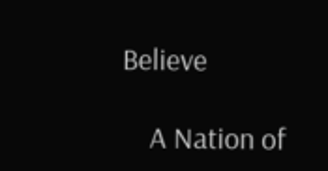Believe

    A Nation of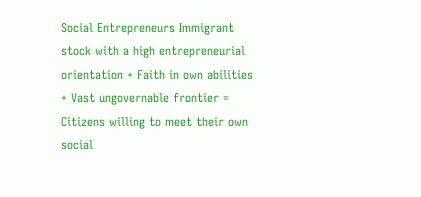Social Entrepreneurs Immigrant stock with a high entrepreneurial orientation + Faith in own abilities + Vast ungovernable frontier = Citizens willing to meet their own social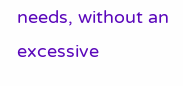needs, without an excessive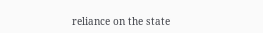reliance on the state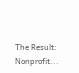The Result: Nonprofit...